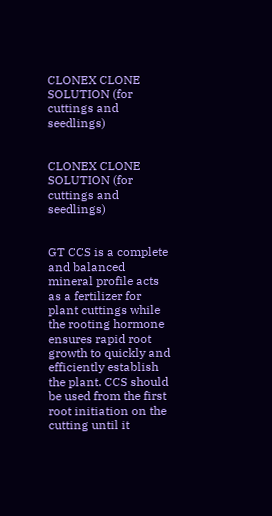CLONEX CLONE SOLUTION (for cuttings and seedlings)


CLONEX CLONE SOLUTION (for cuttings and seedlings)


GT CCS is a complete and balanced mineral profile acts as a fertilizer for plant cuttings while the rooting hormone ensures rapid root growth to quickly and efficiently establish the plant. CCS should be used from the first root initiation on the cutting until it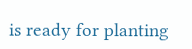is ready for planting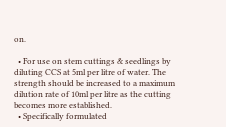on.

  • For use on stem cuttings & seedlings by diluting CCS at 5ml per litre of water. The strength should be increased to a maximum dilution rate of 10ml per litre as the cutting becomes more established.
  • Specifically formulated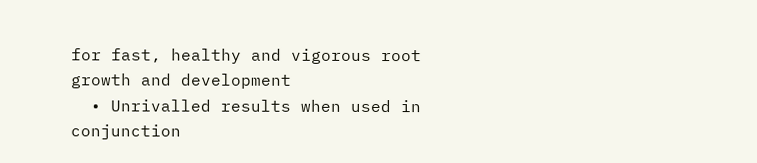for fast, healthy and vigorous root growth and development
  • Unrivalled results when used in conjunction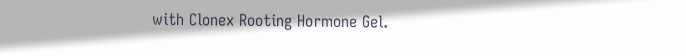with Clonex Rooting Hormone Gel.